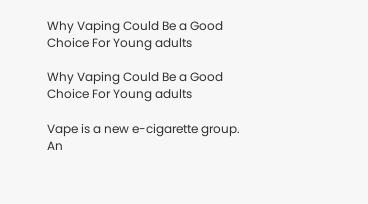Why Vaping Could Be a Good Choice For Young adults

Why Vaping Could Be a Good Choice For Young adults

Vape is a new e-cigarette group. An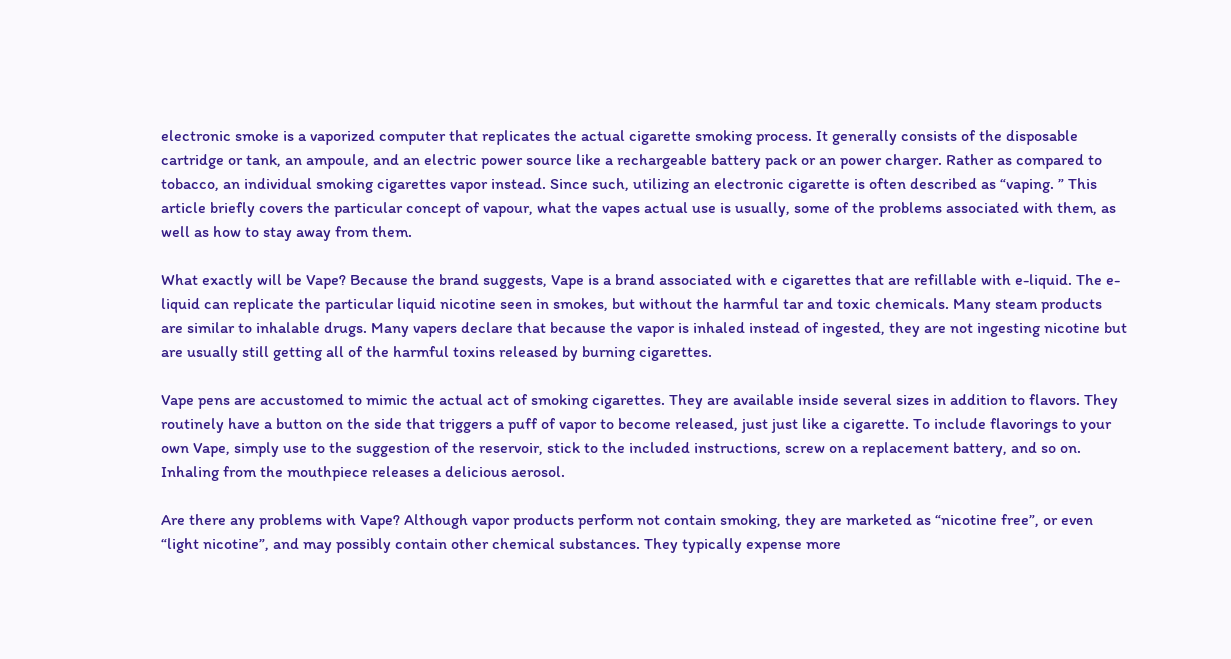electronic smoke is a vaporized computer that replicates the actual cigarette smoking process. It generally consists of the disposable cartridge or tank, an ampoule, and an electric power source like a rechargeable battery pack or an power charger. Rather as compared to tobacco, an individual smoking cigarettes vapor instead. Since such, utilizing an electronic cigarette is often described as “vaping. ” This article briefly covers the particular concept of vapour, what the vapes actual use is usually, some of the problems associated with them, as well as how to stay away from them.

What exactly will be Vape? Because the brand suggests, Vape is a brand associated with e cigarettes that are refillable with e-liquid. The e-liquid can replicate the particular liquid nicotine seen in smokes, but without the harmful tar and toxic chemicals. Many steam products are similar to inhalable drugs. Many vapers declare that because the vapor is inhaled instead of ingested, they are not ingesting nicotine but are usually still getting all of the harmful toxins released by burning cigarettes.

Vape pens are accustomed to mimic the actual act of smoking cigarettes. They are available inside several sizes in addition to flavors. They routinely have a button on the side that triggers a puff of vapor to become released, just just like a cigarette. To include flavorings to your own Vape, simply use to the suggestion of the reservoir, stick to the included instructions, screw on a replacement battery, and so on. Inhaling from the mouthpiece releases a delicious aerosol.

Are there any problems with Vape? Although vapor products perform not contain smoking, they are marketed as “nicotine free”, or even “light nicotine”, and may possibly contain other chemical substances. They typically expense more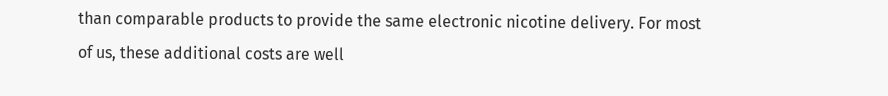than comparable products to provide the same electronic nicotine delivery. For most of us, these additional costs are well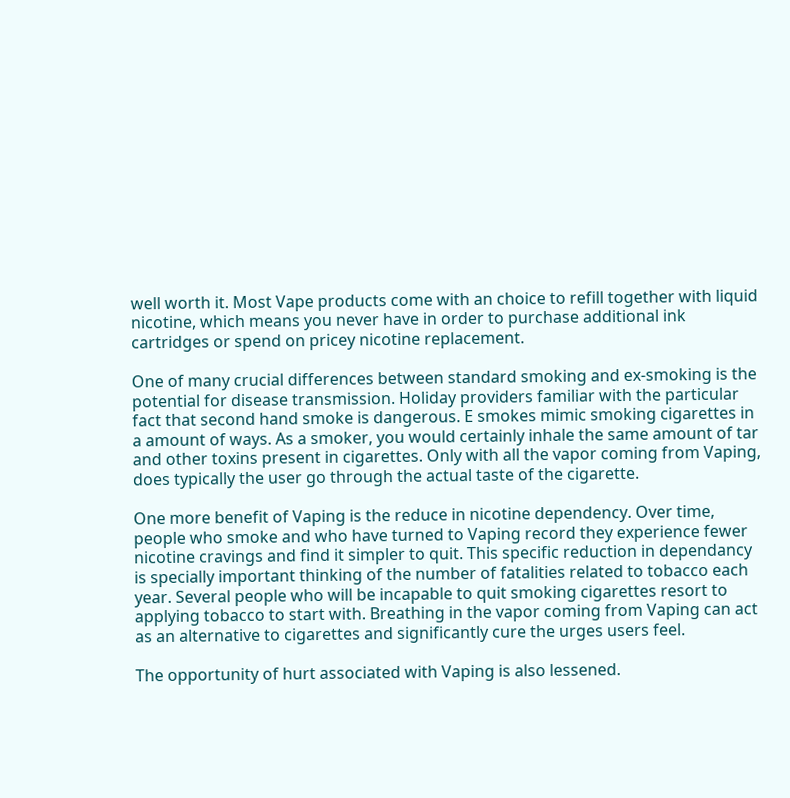well worth it. Most Vape products come with an choice to refill together with liquid nicotine, which means you never have in order to purchase additional ink cartridges or spend on pricey nicotine replacement.

One of many crucial differences between standard smoking and ex-smoking is the potential for disease transmission. Holiday providers familiar with the particular fact that second hand smoke is dangerous. E smokes mimic smoking cigarettes in a amount of ways. As a smoker, you would certainly inhale the same amount of tar and other toxins present in cigarettes. Only with all the vapor coming from Vaping, does typically the user go through the actual taste of the cigarette.

One more benefit of Vaping is the reduce in nicotine dependency. Over time, people who smoke and who have turned to Vaping record they experience fewer nicotine cravings and find it simpler to quit. This specific reduction in dependancy is specially important thinking of the number of fatalities related to tobacco each year. Several people who will be incapable to quit smoking cigarettes resort to applying tobacco to start with. Breathing in the vapor coming from Vaping can act as an alternative to cigarettes and significantly cure the urges users feel.

The opportunity of hurt associated with Vaping is also lessened.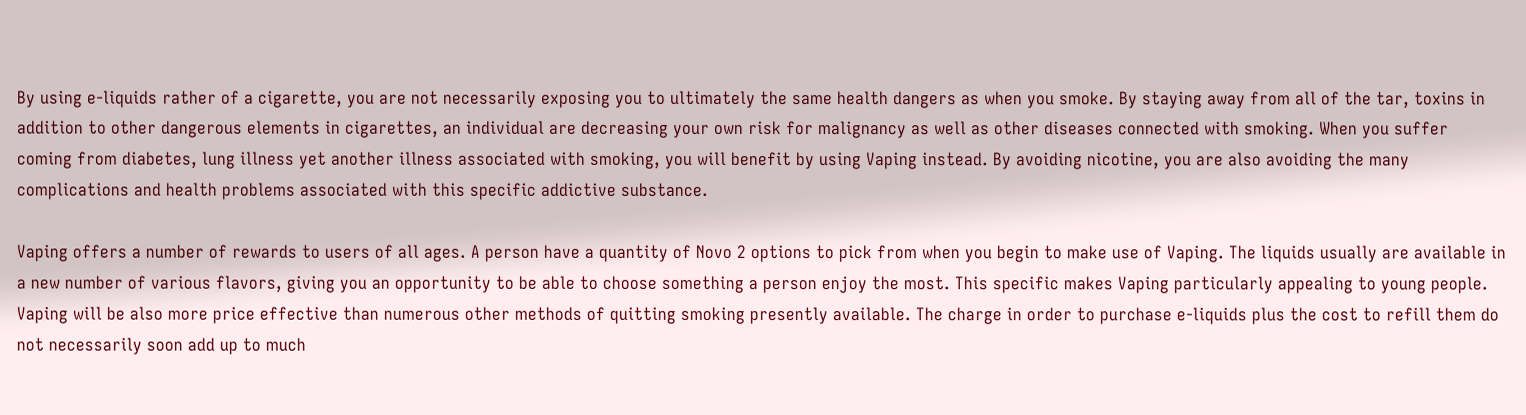By using e-liquids rather of a cigarette, you are not necessarily exposing you to ultimately the same health dangers as when you smoke. By staying away from all of the tar, toxins in addition to other dangerous elements in cigarettes, an individual are decreasing your own risk for malignancy as well as other diseases connected with smoking. When you suffer coming from diabetes, lung illness yet another illness associated with smoking, you will benefit by using Vaping instead. By avoiding nicotine, you are also avoiding the many complications and health problems associated with this specific addictive substance.

Vaping offers a number of rewards to users of all ages. A person have a quantity of Novo 2 options to pick from when you begin to make use of Vaping. The liquids usually are available in a new number of various flavors, giving you an opportunity to be able to choose something a person enjoy the most. This specific makes Vaping particularly appealing to young people. Vaping will be also more price effective than numerous other methods of quitting smoking presently available. The charge in order to purchase e-liquids plus the cost to refill them do not necessarily soon add up to much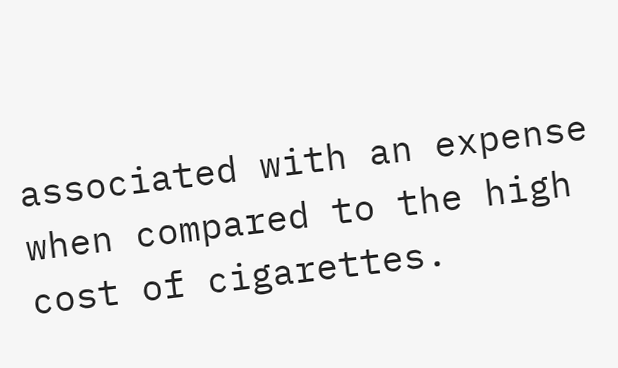associated with an expense when compared to the high cost of cigarettes.